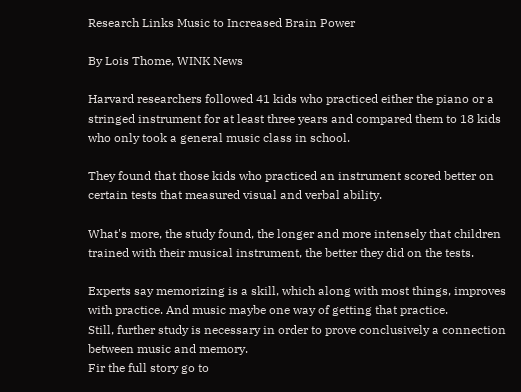Research Links Music to Increased Brain Power

By Lois Thome, WINK News

Harvard researchers followed 41 kids who practiced either the piano or a stringed instrument for at least three years and compared them to 18 kids who only took a general music class in school.

They found that those kids who practiced an instrument scored better on certain tests that measured visual and verbal ability.

What's more, the study found, the longer and more intensely that children trained with their musical instrument, the better they did on the tests.

Experts say memorizing is a skill, which along with most things, improves with practice. And music maybe one way of getting that practice.
Still, further study is necessary in order to prove conclusively a connection between music and memory.
Fir the full story go to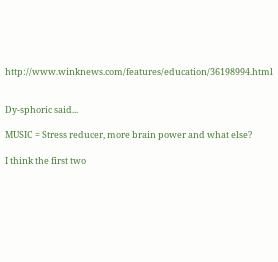http://www.winknews.com/features/education/36198994.html


Dy-sphoric said...

MUSIC = Stress reducer, more brain power and what else?

I think the first two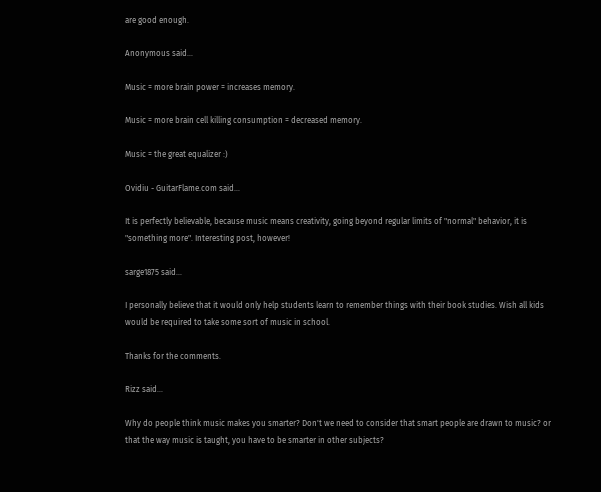are good enough.

Anonymous said...

Music = more brain power = increases memory.

Music = more brain cell killing consumption = decreased memory.

Music = the great equalizer :)

Ovidiu - GuitarFlame.com said...

It is perfectly believable, because music means creativity, going beyond regular limits of "normal" behavior, it is "something more". Interesting post, however!

sarge1875 said...

I personally believe that it would only help students learn to remember things with their book studies. Wish all kids would be required to take some sort of music in school.

Thanks for the comments.

Rizz said...

Why do people think music makes you smarter? Don't we need to consider that smart people are drawn to music? or that the way music is taught, you have to be smarter in other subjects?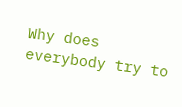Why does everybody try to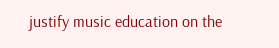justify music education on the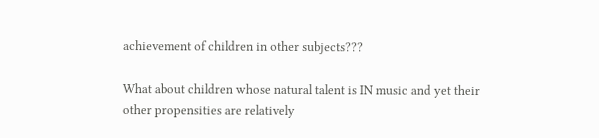achievement of children in other subjects???

What about children whose natural talent is IN music and yet their other propensities are relatively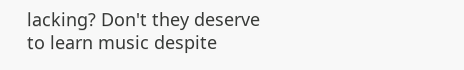lacking? Don't they deserve to learn music despite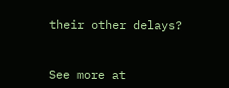their other delays?


See more at